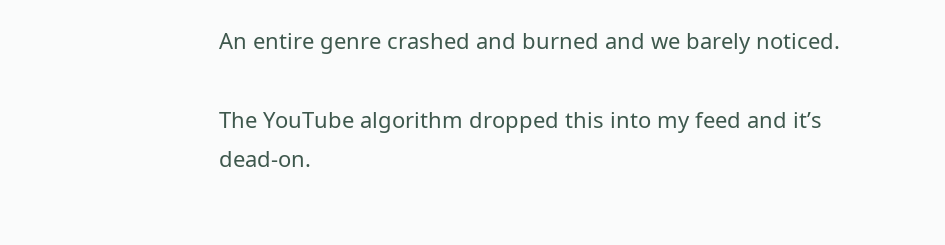An entire genre crashed and burned and we barely noticed.

The YouTube algorithm dropped this into my feed and it’s dead-on.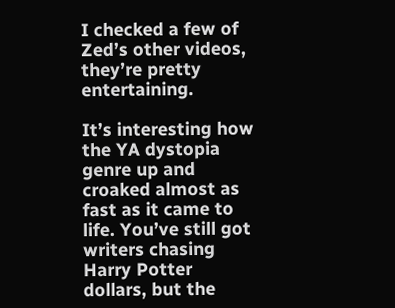I checked a few of Zed’s other videos, they’re pretty entertaining.

It’s interesting how the YA dystopia genre up and croaked almost as fast as it came to life. You’ve still got writers chasing Harry Potter dollars, but the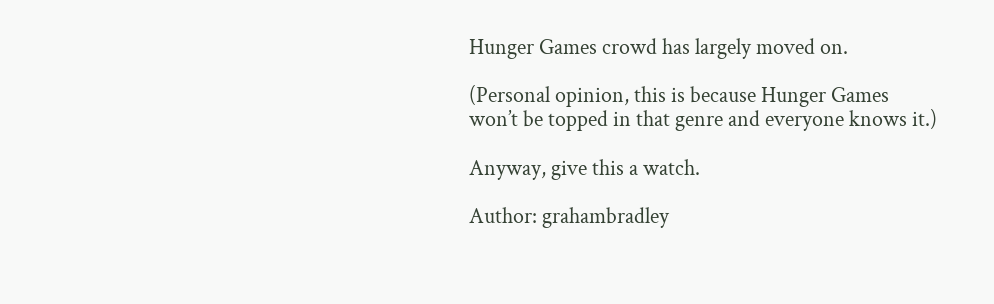Hunger Games crowd has largely moved on.

(Personal opinion, this is because Hunger Games won’t be topped in that genre and everyone knows it.)

Anyway, give this a watch.

Author: grahambradley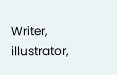Writer, illustrator,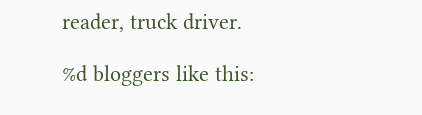reader, truck driver.

%d bloggers like this: